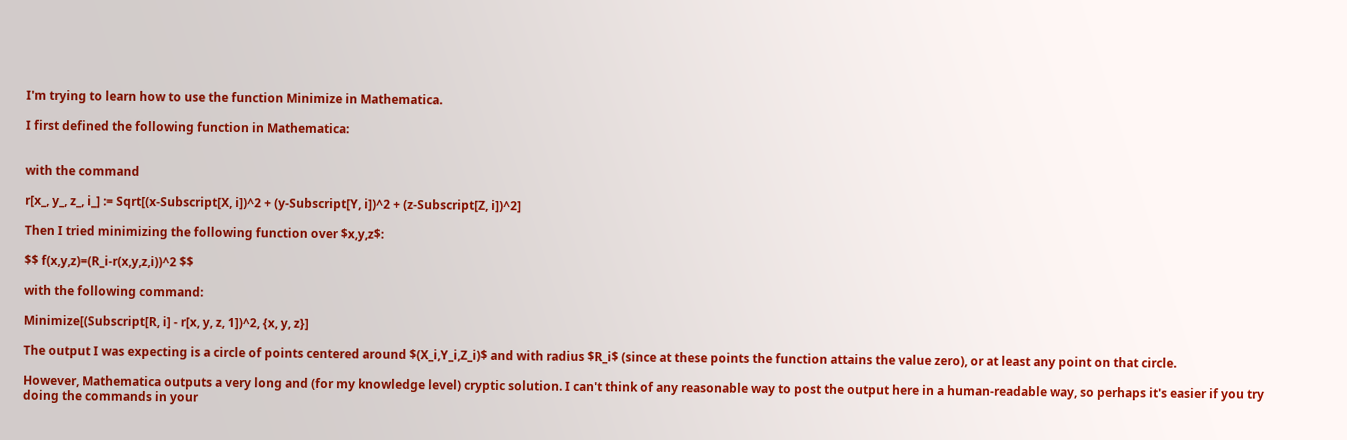I'm trying to learn how to use the function Minimize in Mathematica.

I first defined the following function in Mathematica:


with the command

r[x_, y_, z_, i_] := Sqrt[(x-Subscript[X, i])^2 + (y-Subscript[Y, i])^2 + (z-Subscript[Z, i])^2]

Then I tried minimizing the following function over $x,y,z$:

$$ f(x,y,z)=(R_i-r(x,y,z,i))^2 $$

with the following command:

Minimize[(Subscript[R, i] - r[x, y, z, 1])^2, {x, y, z}]

The output I was expecting is a circle of points centered around $(X_i,Y_i,Z_i)$ and with radius $R_i$ (since at these points the function attains the value zero), or at least any point on that circle.

However, Mathematica outputs a very long and (for my knowledge level) cryptic solution. I can't think of any reasonable way to post the output here in a human-readable way, so perhaps it's easier if you try doing the commands in your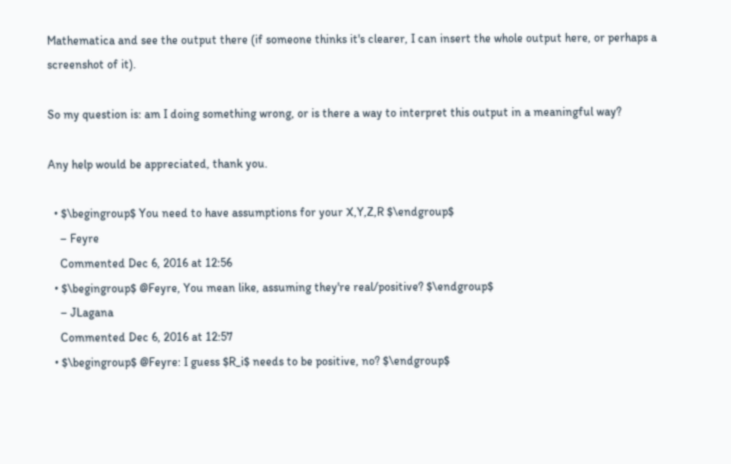Mathematica and see the output there (if someone thinks it's clearer, I can insert the whole output here, or perhaps a screenshot of it).

So my question is: am I doing something wrong, or is there a way to interpret this output in a meaningful way?

Any help would be appreciated, thank you.

  • $\begingroup$ You need to have assumptions for your X,Y,Z,R $\endgroup$
    – Feyre
    Commented Dec 6, 2016 at 12:56
  • $\begingroup$ @Feyre, You mean like, assuming they're real/positive? $\endgroup$
    – JLagana
    Commented Dec 6, 2016 at 12:57
  • $\begingroup$ @Feyre: I guess $R_i$ needs to be positive, no? $\endgroup$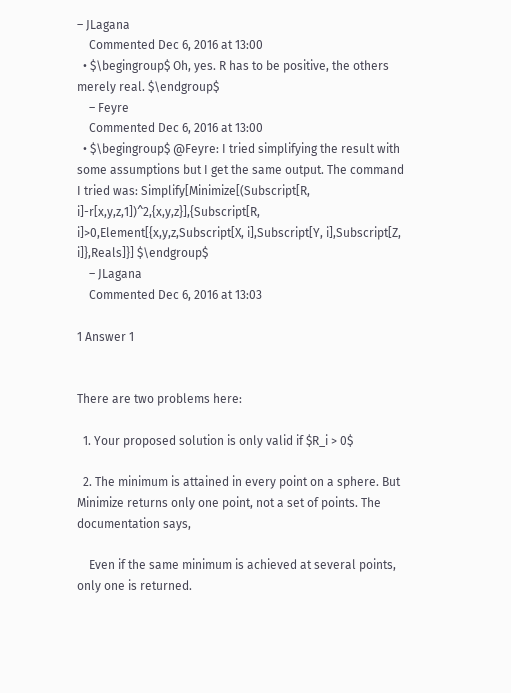– JLagana
    Commented Dec 6, 2016 at 13:00
  • $\begingroup$ Oh, yes. R has to be positive, the others merely real. $\endgroup$
    – Feyre
    Commented Dec 6, 2016 at 13:00
  • $\begingroup$ @Feyre: I tried simplifying the result with some assumptions but I get the same output. The command I tried was: Simplify[Minimize[(Subscript[R, i]-r[x,y,z,1])^2,{x,y,z}],{Subscript[R, i]>0,Element[{x,y,z,Subscript[X, i],Subscript[Y, i],Subscript[Z, i]},Reals]}] $\endgroup$
    – JLagana
    Commented Dec 6, 2016 at 13:03

1 Answer 1


There are two problems here:

  1. Your proposed solution is only valid if $R_i > 0$

  2. The minimum is attained in every point on a sphere. But Minimize returns only one point, not a set of points. The documentation says,

    Even if the same minimum is achieved at several points, only one is returned.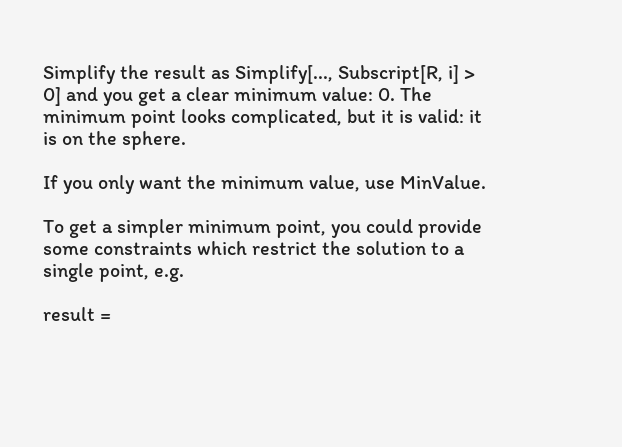Simplify the result as Simplify[..., Subscript[R, i] > 0] and you get a clear minimum value: 0. The minimum point looks complicated, but it is valid: it is on the sphere.

If you only want the minimum value, use MinValue.

To get a simpler minimum point, you could provide some constraints which restrict the solution to a single point, e.g.

result =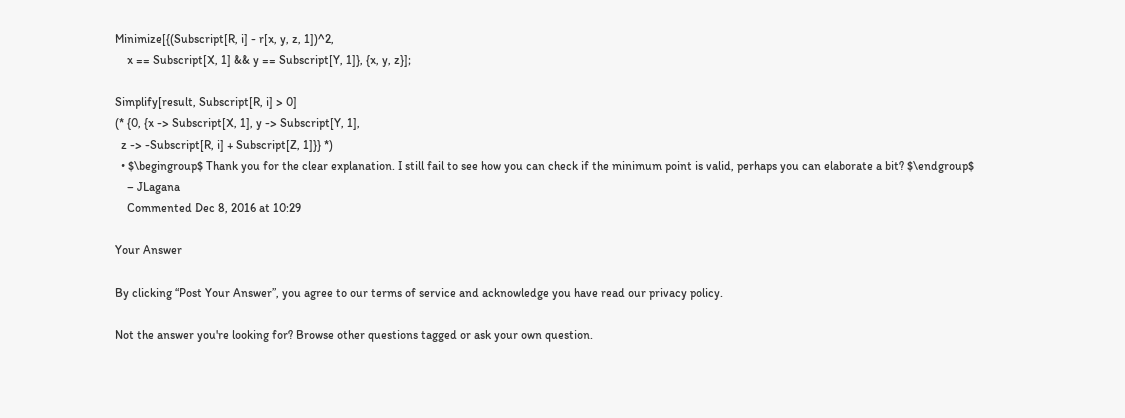Minimize[{(Subscript[R, i] - r[x, y, z, 1])^2,
    x == Subscript[X, 1] && y == Subscript[Y, 1]}, {x, y, z}];

Simplify[result, Subscript[R, i] > 0]
(* {0, {x -> Subscript[X, 1], y -> Subscript[Y, 1],
  z -> -Subscript[R, i] + Subscript[Z, 1]}} *)
  • $\begingroup$ Thank you for the clear explanation. I still fail to see how you can check if the minimum point is valid, perhaps you can elaborate a bit? $\endgroup$
    – JLagana
    Commented Dec 8, 2016 at 10:29

Your Answer

By clicking “Post Your Answer”, you agree to our terms of service and acknowledge you have read our privacy policy.

Not the answer you're looking for? Browse other questions tagged or ask your own question.